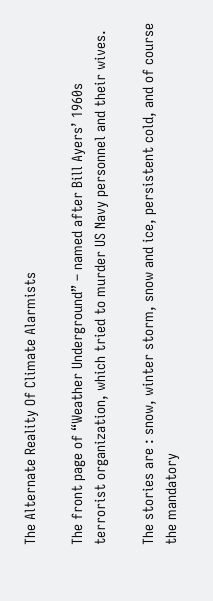The Alternate Reality Of Climate Alarmists

The front page of “Weather Underground” – named after Bill Ayers’ 1960s terrorist organization, which tried to murder US Navy personnel and their wives.

The stories are : snow, winter storm, snow and ice, persistent cold, and of course the mandatory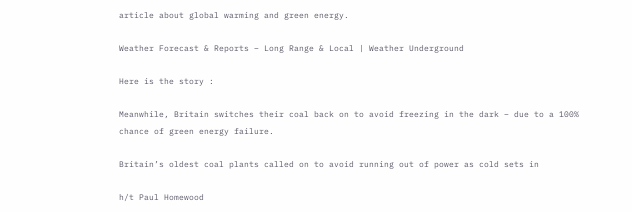article about global warming and green energy.

Weather Forecast & Reports – Long Range & Local | Weather Underground

Here is the story :

Meanwhile, Britain switches their coal back on to avoid freezing in the dark – due to a 100% chance of green energy failure.

Britain’s oldest coal plants called on to avoid running out of power as cold sets in

h/t Paul Homewood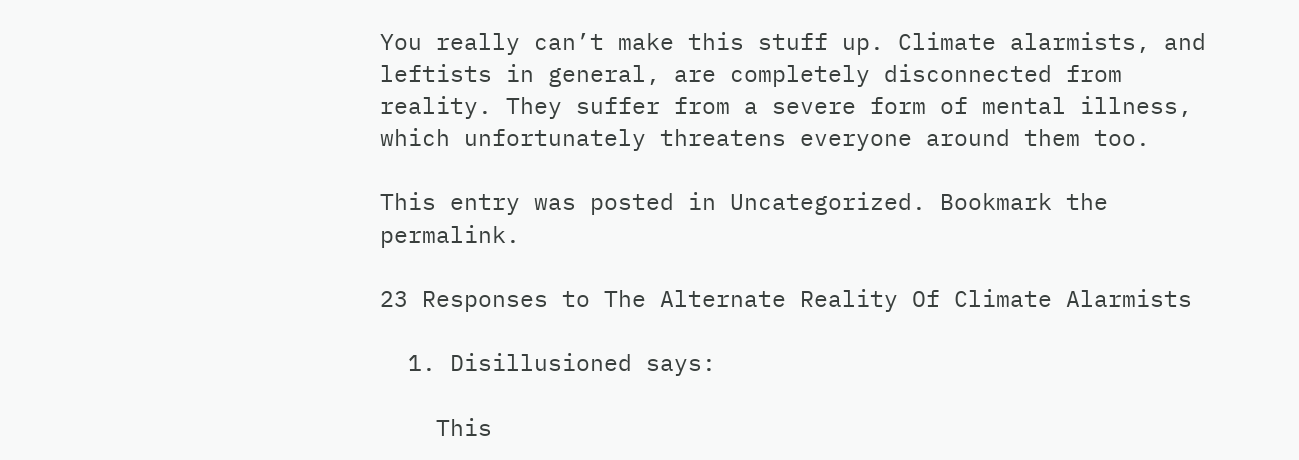You really can’t make this stuff up. Climate alarmists, and leftists in general, are completely disconnected from reality. They suffer from a severe form of mental illness, which unfortunately threatens everyone around them too.

This entry was posted in Uncategorized. Bookmark the permalink.

23 Responses to The Alternate Reality Of Climate Alarmists

  1. Disillusioned says:

    This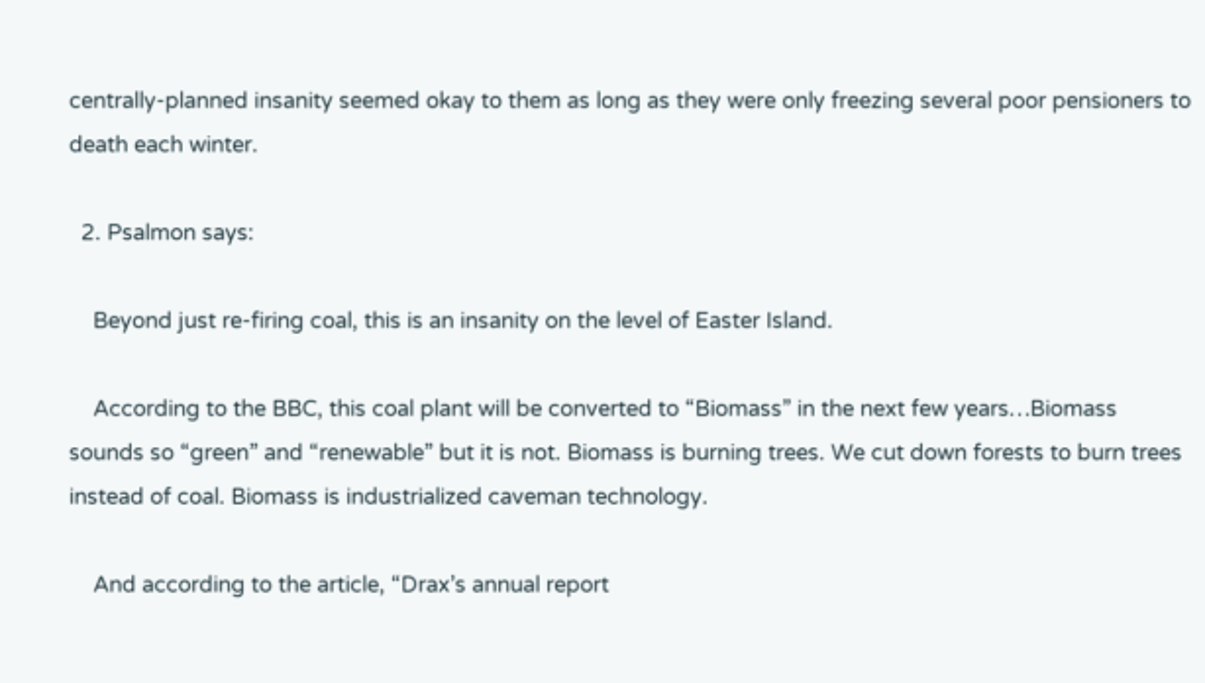centrally-planned insanity seemed okay to them as long as they were only freezing several poor pensioners to death each winter.

  2. Psalmon says:

    Beyond just re-firing coal, this is an insanity on the level of Easter Island.

    According to the BBC, this coal plant will be converted to “Biomass” in the next few years…Biomass sounds so “green” and “renewable” but it is not. Biomass is burning trees. We cut down forests to burn trees instead of coal. Biomass is industrialized caveman technology.

    And according to the article, “Drax’s annual report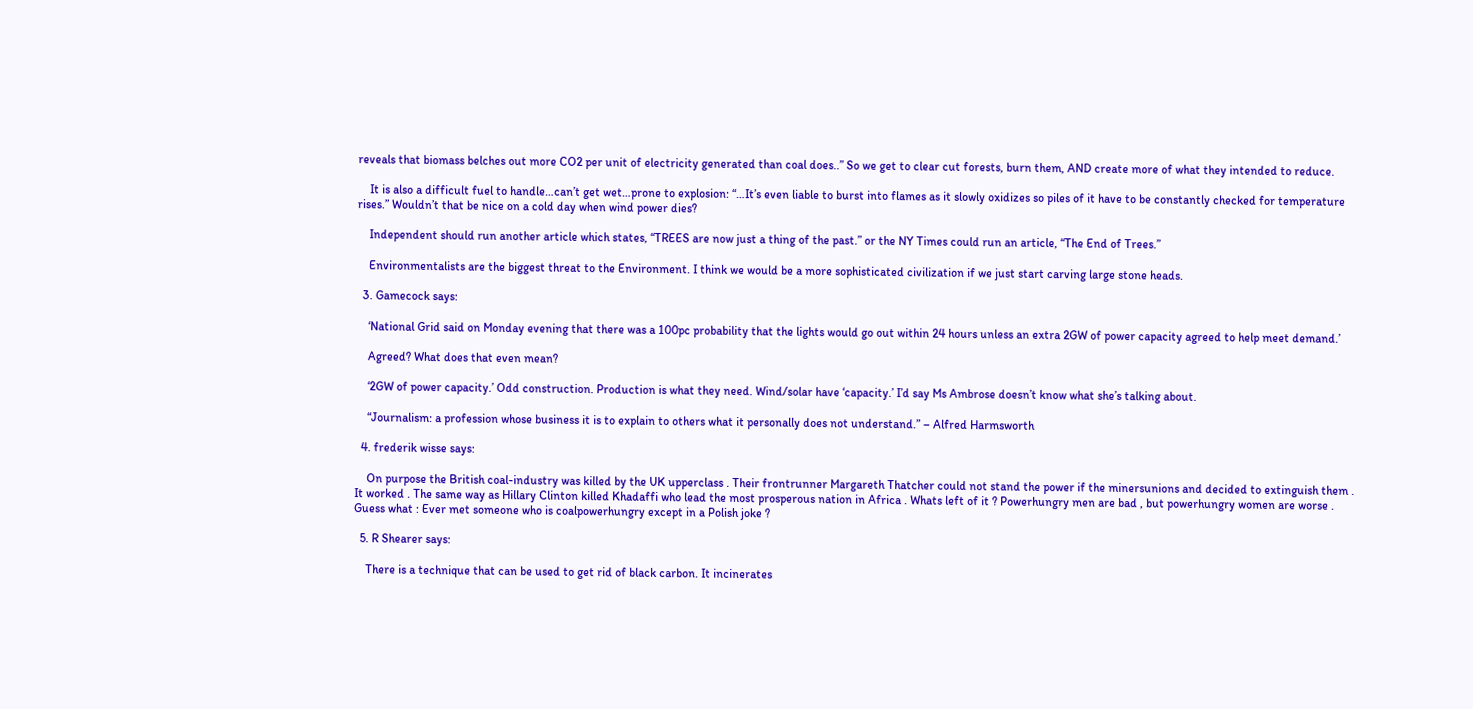reveals that biomass belches out more CO2 per unit of electricity generated than coal does..” So we get to clear cut forests, burn them, AND create more of what they intended to reduce.

    It is also a difficult fuel to handle…can’t get wet…prone to explosion: “…It’s even liable to burst into flames as it slowly oxidizes so piles of it have to be constantly checked for temperature rises.” Wouldn’t that be nice on a cold day when wind power dies?

    Independent should run another article which states, “TREES are now just a thing of the past.” or the NY Times could run an article, “The End of Trees.”

    Environmentalists are the biggest threat to the Environment. I think we would be a more sophisticated civilization if we just start carving large stone heads.

  3. Gamecock says:

    ‘National Grid said on Monday evening that there was a 100pc probability that the lights would go out within 24 hours unless an extra 2GW of power capacity agreed to help meet demand.’

    Agreed? What does that even mean?

    ‘2GW of power capacity.’ Odd construction. Production is what they need. Wind/solar have ‘capacity.’ I’d say Ms Ambrose doesn’t know what she’s talking about.

    “Journalism: a profession whose business it is to explain to others what it personally does not understand.” – Alfred Harmsworth

  4. frederik wisse says:

    On purpose the British coal-industry was killed by the UK upperclass . Their frontrunner Margareth Thatcher could not stand the power if the minersunions and decided to extinguish them . It worked . The same way as Hillary Clinton killed Khadaffi who lead the most prosperous nation in Africa . Whats left of it ? Powerhungry men are bad , but powerhungry women are worse . Guess what : Ever met someone who is coalpowerhungry except in a Polish joke ?

  5. R Shearer says:

    There is a technique that can be used to get rid of black carbon. It incinerates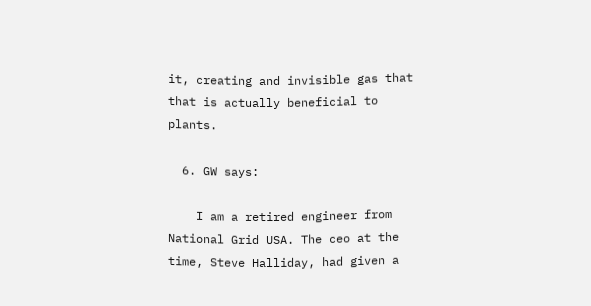it, creating and invisible gas that that is actually beneficial to plants.

  6. GW says:

    I am a retired engineer from National Grid USA. The ceo at the time, Steve Halliday, had given a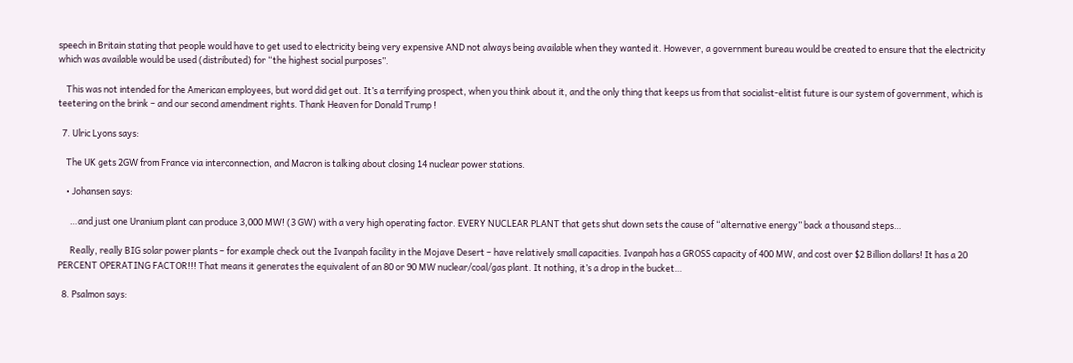speech in Britain stating that people would have to get used to electricity being very expensive AND not always being available when they wanted it. However, a government bureau would be created to ensure that the electricity which was available would be used (distributed) for “the highest social purposes”.

    This was not intended for the American employees, but word did get out. It’s a terrifying prospect, when you think about it, and the only thing that keeps us from that socialist-elitist future is our system of government, which is teetering on the brink – and our second amendment rights. Thank Heaven for Donald Trump !

  7. Ulric Lyons says:

    The UK gets 2GW from France via interconnection, and Macron is talking about closing 14 nuclear power stations.

    • Johansen says:

      …and just one Uranium plant can produce 3,000 MW! (3 GW) with a very high operating factor. EVERY NUCLEAR PLANT that gets shut down sets the cause of “alternative energy” back a thousand steps…

      Really, really BIG solar power plants – for example check out the Ivanpah facility in the Mojave Desert – have relatively small capacities. Ivanpah has a GROSS capacity of 400 MW, and cost over $2 Billion dollars! It has a 20 PERCENT OPERATING FACTOR!!! That means it generates the equivalent of an 80 or 90 MW nuclear/coal/gas plant. It nothing, it’s a drop in the bucket…

  8. Psalmon says: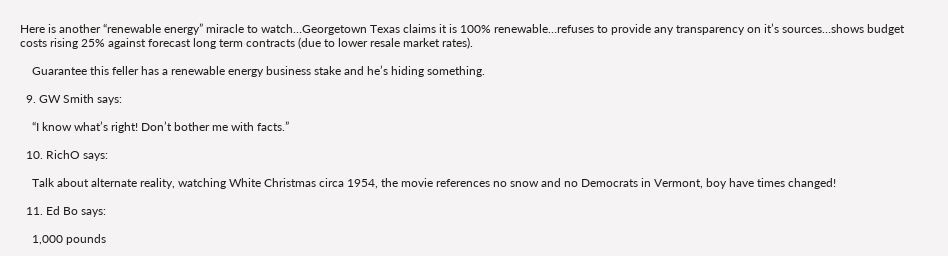Here is another “renewable energy” miracle to watch…Georgetown Texas claims it is 100% renewable…refuses to provide any transparency on it’s sources…shows budget costs rising 25% against forecast long term contracts (due to lower resale market rates).

    Guarantee this feller has a renewable energy business stake and he’s hiding something.

  9. GW Smith says:

    “I know what’s right! Don’t bother me with facts.”

  10. RichO says:

    Talk about alternate reality, watching White Christmas circa 1954, the movie references no snow and no Democrats in Vermont, boy have times changed!

  11. Ed Bo says:

    1,000 pounds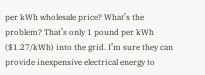per kWh wholesale price? What’s the problem? That’s only 1 pound per kWh ($1.27/kWh) into the grid. I’m sure they can provide inexpensive electrical energy to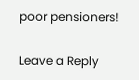poor pensioners!

Leave a Reply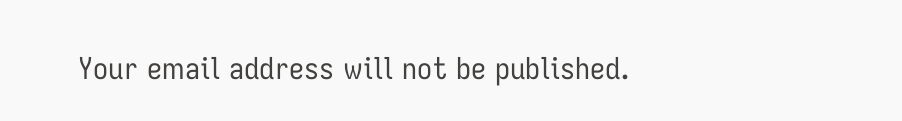Your email address will not be published.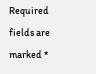Required fields are marked *